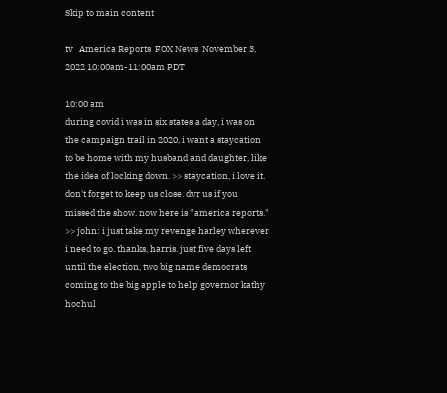Skip to main content

tv   America Reports  FOX News  November 3, 2022 10:00am-11:00am PDT

10:00 am
during covid i was in six states a day, i was on the campaign trail in 2020, i want a staycation to be home with my husband and daughter, like the idea of locking down. >> staycation, i love it. don't forget to keep us close. dvr us if you missed the show. now here is "america reports." >> john: i just take my revenge harley wherever i need to go. thanks, harris. just five days left until the election, two big name democrats coming to the big apple to help governor kathy hochul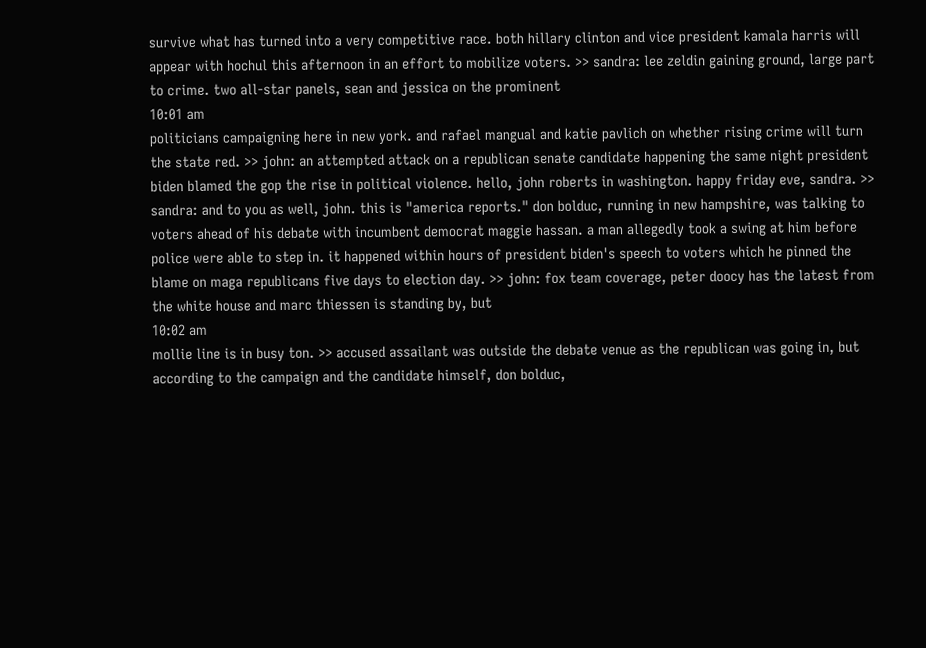survive what has turned into a very competitive race. both hillary clinton and vice president kamala harris will appear with hochul this afternoon in an effort to mobilize voters. >> sandra: lee zeldin gaining ground, large part to crime. two all-star panels, sean and jessica on the prominent
10:01 am
politicians campaigning here in new york. and rafael mangual and katie pavlich on whether rising crime will turn the state red. >> john: an attempted attack on a republican senate candidate happening the same night president biden blamed the gop the rise in political violence. hello, john roberts in washington. happy friday eve, sandra. >> sandra: and to you as well, john. this is "america reports." don bolduc, running in new hampshire, was talking to voters ahead of his debate with incumbent democrat maggie hassan. a man allegedly took a swing at him before police were able to step in. it happened within hours of president biden's speech to voters which he pinned the blame on maga republicans five days to election day. >> john: fox team coverage, peter doocy has the latest from the white house and marc thiessen is standing by, but
10:02 am
mollie line is in busy ton. >> accused assailant was outside the debate venue as the republican was going in, but according to the campaign and the candidate himself, don bolduc,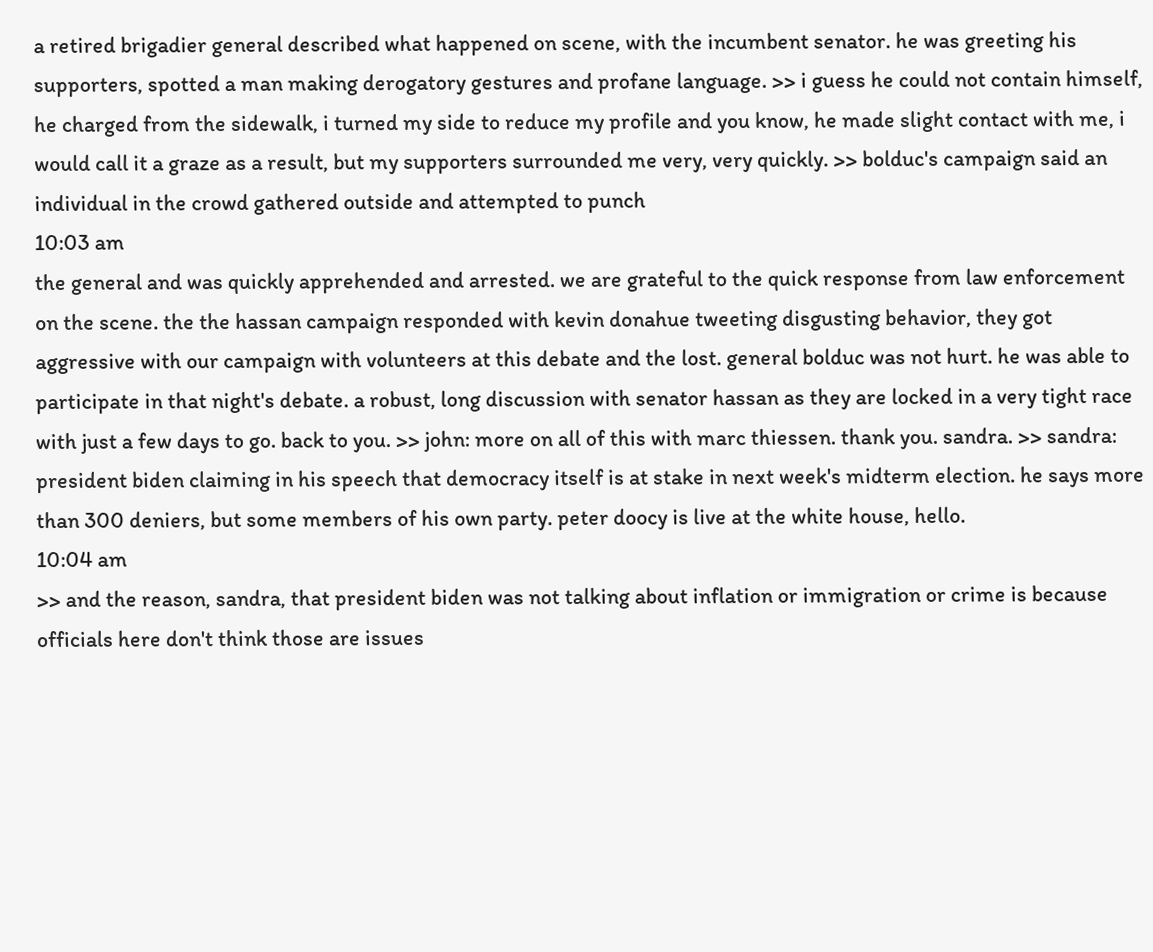a retired brigadier general described what happened on scene, with the incumbent senator. he was greeting his supporters, spotted a man making derogatory gestures and profane language. >> i guess he could not contain himself, he charged from the sidewalk, i turned my side to reduce my profile and you know, he made slight contact with me, i would call it a graze as a result, but my supporters surrounded me very, very quickly. >> bolduc's campaign said an individual in the crowd gathered outside and attempted to punch
10:03 am
the general and was quickly apprehended and arrested. we are grateful to the quick response from law enforcement on the scene. the the hassan campaign responded with kevin donahue tweeting disgusting behavior, they got aggressive with our campaign with volunteers at this debate and the lost. general bolduc was not hurt. he was able to participate in that night's debate. a robust, long discussion with senator hassan as they are locked in a very tight race with just a few days to go. back to you. >> john: more on all of this with marc thiessen. thank you. sandra. >> sandra: president biden claiming in his speech that democracy itself is at stake in next week's midterm election. he says more than 300 deniers, but some members of his own party. peter doocy is live at the white house, hello.
10:04 am
>> and the reason, sandra, that president biden was not talking about inflation or immigration or crime is because officials here don't think those are issues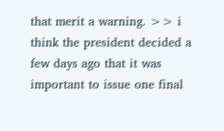that merit a warning. >> i think the president decided a few days ago that it was important to issue one final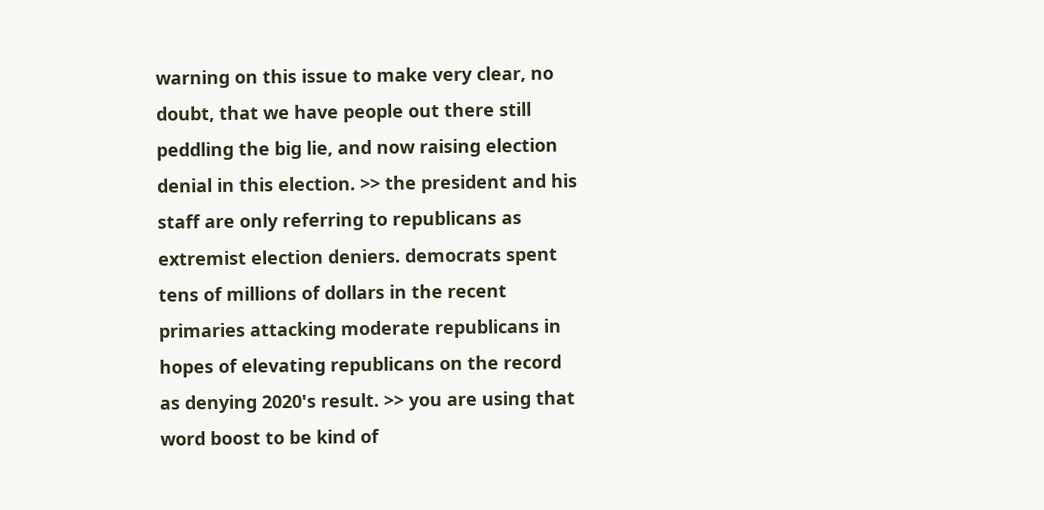warning on this issue to make very clear, no doubt, that we have people out there still peddling the big lie, and now raising election denial in this election. >> the president and his staff are only referring to republicans as extremist election deniers. democrats spent tens of millions of dollars in the recent primaries attacking moderate republicans in hopes of elevating republicans on the record as denying 2020's result. >> you are using that word boost to be kind of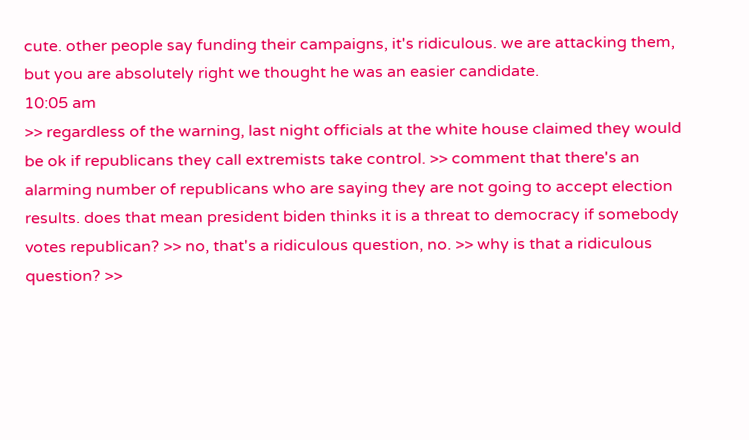cute. other people say funding their campaigns, it's ridiculous. we are attacking them, but you are absolutely right we thought he was an easier candidate.
10:05 am
>> regardless of the warning, last night officials at the white house claimed they would be ok if republicans they call extremists take control. >> comment that there's an alarming number of republicans who are saying they are not going to accept election results. does that mean president biden thinks it is a threat to democracy if somebody votes republican? >> no, that's a ridiculous question, no. >> why is that a ridiculous question? >>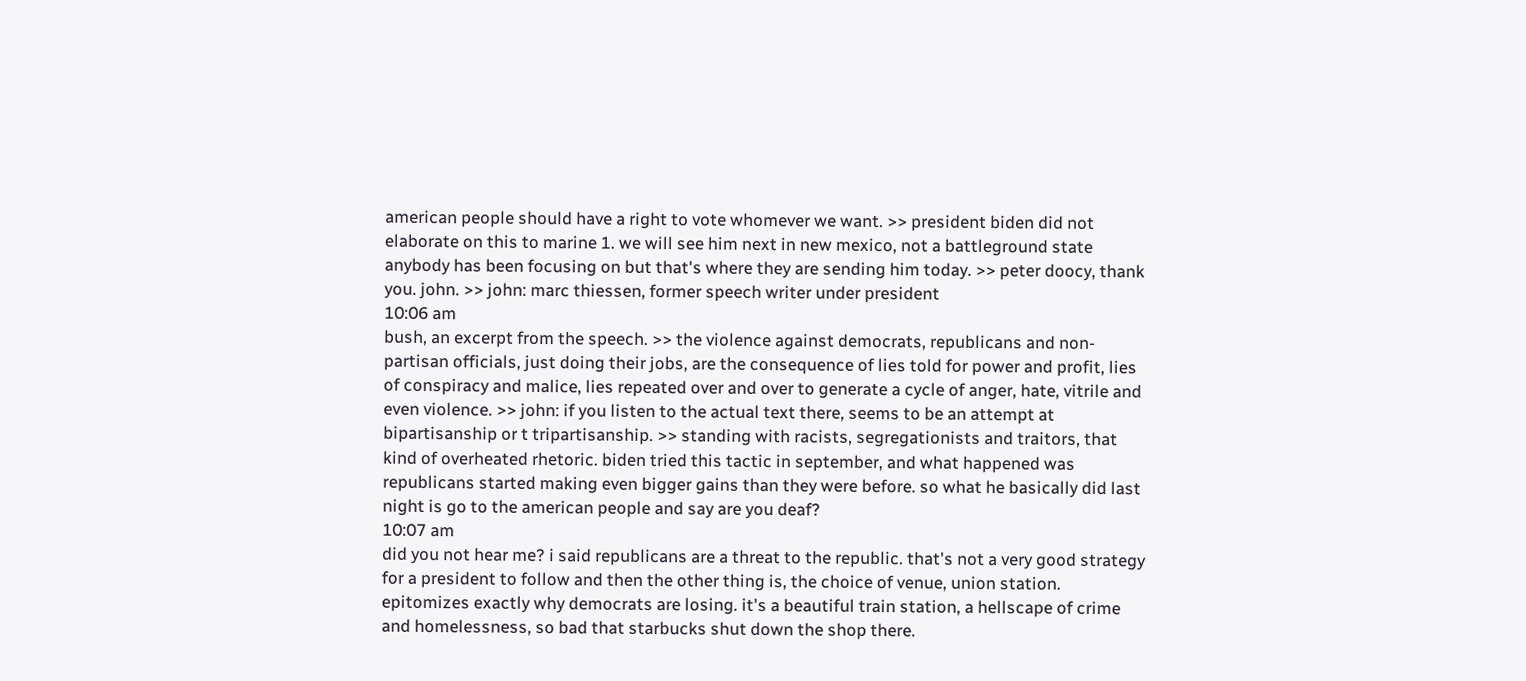american people should have a right to vote whomever we want. >> president biden did not elaborate on this to marine 1. we will see him next in new mexico, not a battleground state anybody has been focusing on but that's where they are sending him today. >> peter doocy, thank you. john. >> john: marc thiessen, former speech writer under president
10:06 am
bush, an excerpt from the speech. >> the violence against democrats, republicans and non-partisan officials, just doing their jobs, are the consequence of lies told for power and profit, lies of conspiracy and malice, lies repeated over and over to generate a cycle of anger, hate, vitrile and even violence. >> john: if you listen to the actual text there, seems to be an attempt at bipartisanship or t tripartisanship. >> standing with racists, segregationists and traitors, that kind of overheated rhetoric. biden tried this tactic in september, and what happened was republicans started making even bigger gains than they were before. so what he basically did last night is go to the american people and say are you deaf?
10:07 am
did you not hear me? i said republicans are a threat to the republic. that's not a very good strategy for a president to follow and then the other thing is, the choice of venue, union station. epitomizes exactly why democrats are losing. it's a beautiful train station, a hellscape of crime and homelessness, so bad that starbucks shut down the shop there.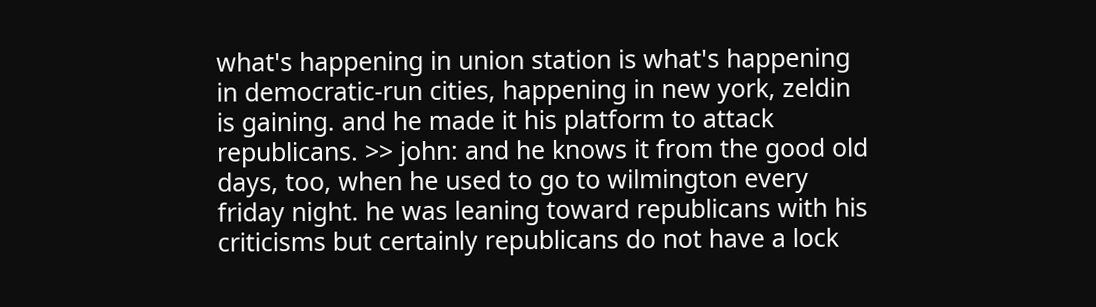what's happening in union station is what's happening in democratic-run cities, happening in new york, zeldin is gaining. and he made it his platform to attack republicans. >> john: and he knows it from the good old days, too, when he used to go to wilmington every friday night. he was leaning toward republicans with his criticisms but certainly republicans do not have a lock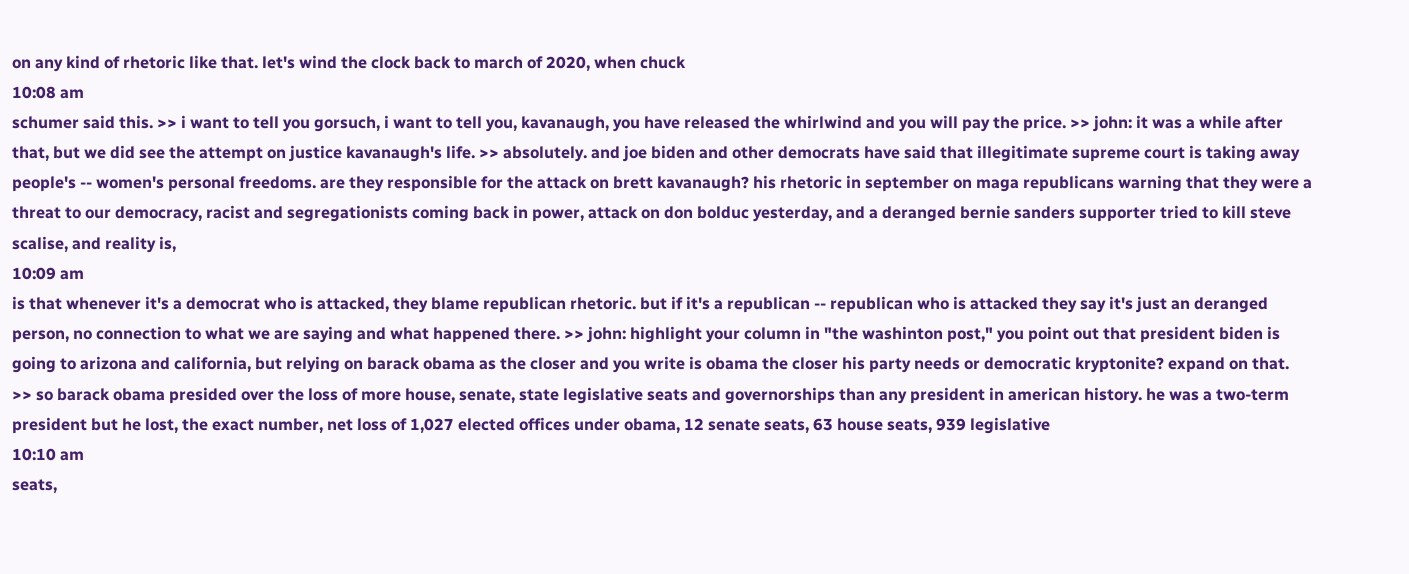on any kind of rhetoric like that. let's wind the clock back to march of 2020, when chuck
10:08 am
schumer said this. >> i want to tell you gorsuch, i want to tell you, kavanaugh, you have released the whirlwind and you will pay the price. >> john: it was a while after that, but we did see the attempt on justice kavanaugh's life. >> absolutely. and joe biden and other democrats have said that illegitimate supreme court is taking away people's -- women's personal freedoms. are they responsible for the attack on brett kavanaugh? his rhetoric in september on maga republicans warning that they were a threat to our democracy, racist and segregationists coming back in power, attack on don bolduc yesterday, and a deranged bernie sanders supporter tried to kill steve scalise, and reality is,
10:09 am
is that whenever it's a democrat who is attacked, they blame republican rhetoric. but if it's a republican -- republican who is attacked they say it's just an deranged person, no connection to what we are saying and what happened there. >> john: highlight your column in "the washinton post," you point out that president biden is going to arizona and california, but relying on barack obama as the closer and you write is obama the closer his party needs or democratic kryptonite? expand on that. >> so barack obama presided over the loss of more house, senate, state legislative seats and governorships than any president in american history. he was a two-term president but he lost, the exact number, net loss of 1,027 elected offices under obama, 12 senate seats, 63 house seats, 939 legislative
10:10 am
seats,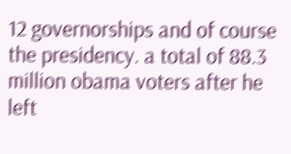12 governorships and of course the presidency. a total of 88.3 million obama voters after he left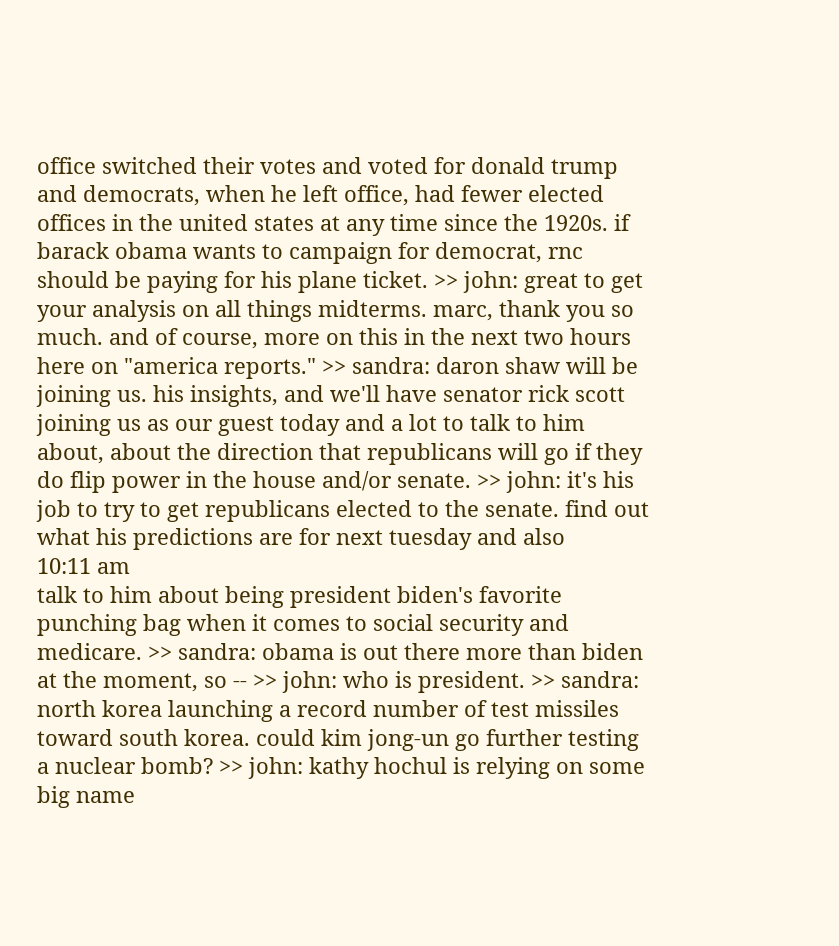office switched their votes and voted for donald trump and democrats, when he left office, had fewer elected offices in the united states at any time since the 1920s. if barack obama wants to campaign for democrat, rnc should be paying for his plane ticket. >> john: great to get your analysis on all things midterms. marc, thank you so much. and of course, more on this in the next two hours here on "america reports." >> sandra: daron shaw will be joining us. his insights, and we'll have senator rick scott joining us as our guest today and a lot to talk to him about, about the direction that republicans will go if they do flip power in the house and/or senate. >> john: it's his job to try to get republicans elected to the senate. find out what his predictions are for next tuesday and also
10:11 am
talk to him about being president biden's favorite punching bag when it comes to social security and medicare. >> sandra: obama is out there more than biden at the moment, so -- >> john: who is president. >> sandra: north korea launching a record number of test missiles toward south korea. could kim jong-un go further testing a nuclear bomb? >> john: kathy hochul is relying on some big name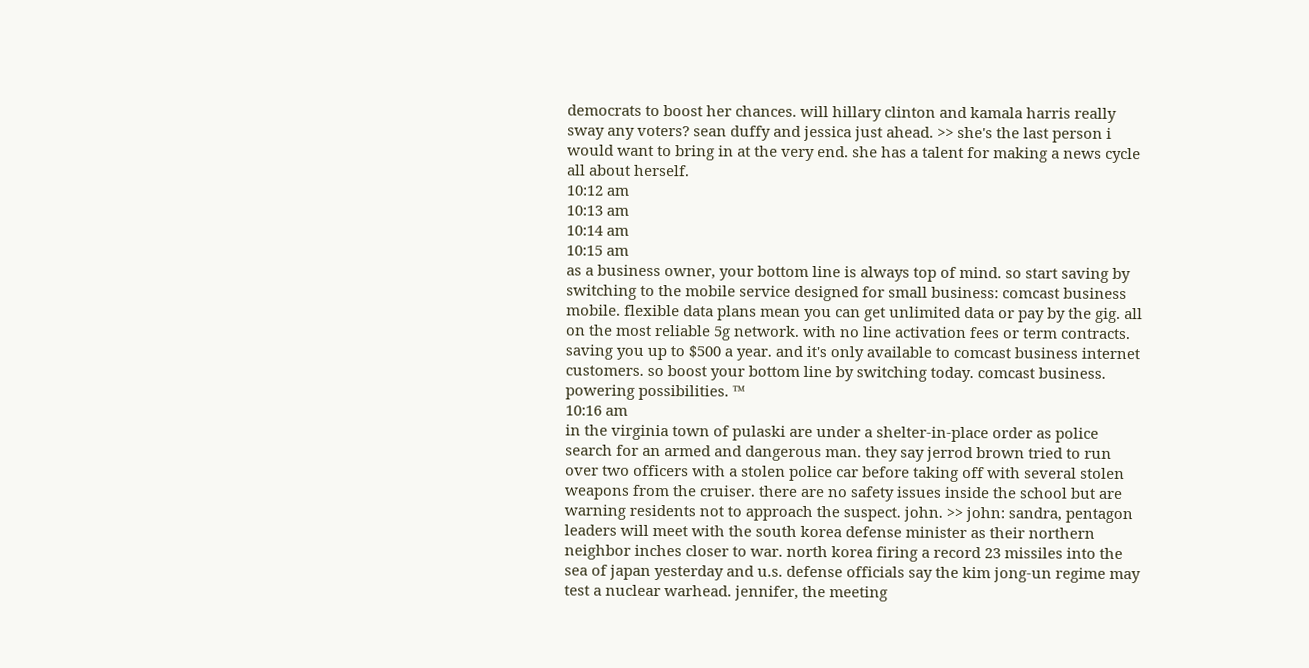democrats to boost her chances. will hillary clinton and kamala harris really sway any voters? sean duffy and jessica just ahead. >> she's the last person i would want to bring in at the very end. she has a talent for making a news cycle all about herself.
10:12 am
10:13 am
10:14 am
10:15 am
as a business owner, your bottom line is always top of mind. so start saving by switching to the mobile service designed for small business: comcast business mobile. flexible data plans mean you can get unlimited data or pay by the gig. all on the most reliable 5g network. with no line activation fees or term contracts. saving you up to $500 a year. and it's only available to comcast business internet customers. so boost your bottom line by switching today. comcast business. powering possibilities. ™
10:16 am
in the virginia town of pulaski are under a shelter-in-place order as police search for an armed and dangerous man. they say jerrod brown tried to run over two officers with a stolen police car before taking off with several stolen weapons from the cruiser. there are no safety issues inside the school but are warning residents not to approach the suspect. john. >> john: sandra, pentagon leaders will meet with the south korea defense minister as their northern neighbor inches closer to war. north korea firing a record 23 missiles into the sea of japan yesterday and u.s. defense officials say the kim jong-un regime may test a nuclear warhead. jennifer, the meeting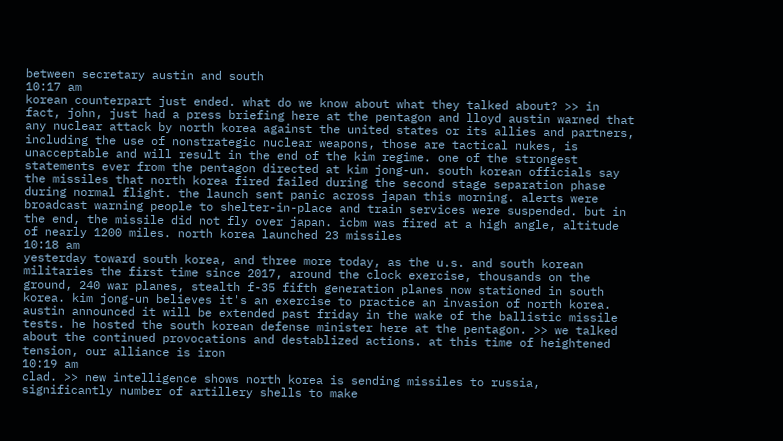between secretary austin and south
10:17 am
korean counterpart just ended. what do we know about what they talked about? >> in fact, john, just had a press briefing here at the pentagon and lloyd austin warned that any nuclear attack by north korea against the united states or its allies and partners, including the use of nonstrategic nuclear weapons, those are tactical nukes, is unacceptable and will result in the end of the kim regime. one of the strongest statements ever from the pentagon directed at kim jong-un. south korean officials say the missiles that north korea fired failed during the second stage separation phase during normal flight. the launch sent panic across japan this morning. alerts were broadcast warning people to shelter-in-place and train services were suspended. but in the end, the missile did not fly over japan. icbm was fired at a high angle, altitude of nearly 1200 miles. north korea launched 23 missiles
10:18 am
yesterday toward south korea, and three more today, as the u.s. and south korean militaries the first time since 2017, around the clock exercise, thousands on the ground, 240 war planes, stealth f-35 fifth generation planes now stationed in south korea. kim jong-un believes it's an exercise to practice an invasion of north korea. austin announced it will be extended past friday in the wake of the ballistic missile tests. he hosted the south korean defense minister here at the pentagon. >> we talked about the continued provocations and destablized actions. at this time of heightened tension, our alliance is iron
10:19 am
clad. >> new intelligence shows north korea is sending missiles to russia, significantly number of artillery shells to make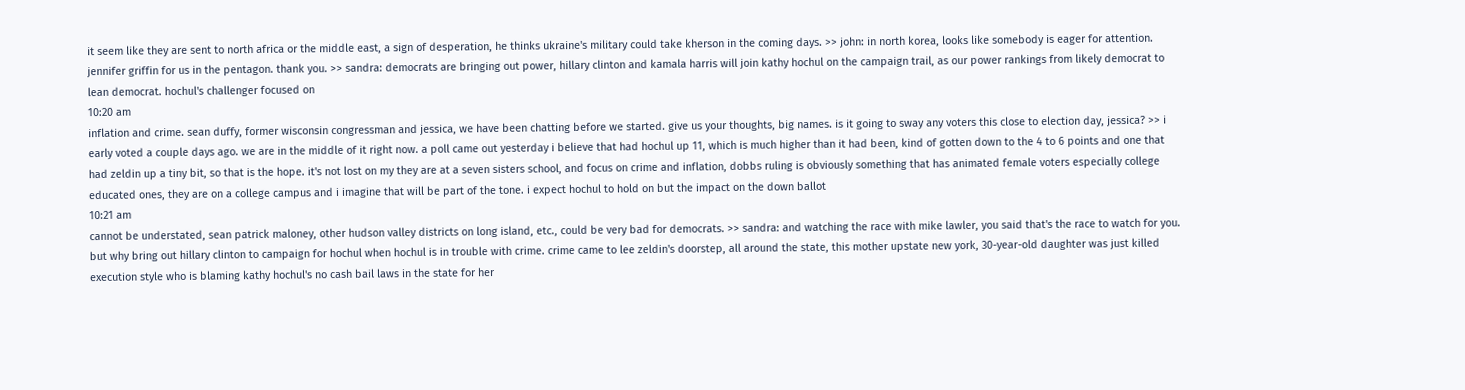it seem like they are sent to north africa or the middle east, a sign of desperation, he thinks ukraine's military could take kherson in the coming days. >> john: in north korea, looks like somebody is eager for attention. jennifer griffin for us in the pentagon. thank you. >> sandra: democrats are bringing out power, hillary clinton and kamala harris will join kathy hochul on the campaign trail, as our power rankings from likely democrat to lean democrat. hochul's challenger focused on
10:20 am
inflation and crime. sean duffy, former wisconsin congressman and jessica, we have been chatting before we started. give us your thoughts, big names. is it going to sway any voters this close to election day, jessica? >> i early voted a couple days ago. we are in the middle of it right now. a poll came out yesterday i believe that had hochul up 11, which is much higher than it had been, kind of gotten down to the 4 to 6 points and one that had zeldin up a tiny bit, so that is the hope. it's not lost on my they are at a seven sisters school, and focus on crime and inflation, dobbs ruling is obviously something that has animated female voters especially college educated ones, they are on a college campus and i imagine that will be part of the tone. i expect hochul to hold on but the impact on the down ballot
10:21 am
cannot be understated, sean patrick maloney, other hudson valley districts on long island, etc., could be very bad for democrats. >> sandra: and watching the race with mike lawler, you said that's the race to watch for you. but why bring out hillary clinton to campaign for hochul when hochul is in trouble with crime. crime came to lee zeldin's doorstep, all around the state, this mother upstate new york, 30-year-old daughter was just killed execution style who is blaming kathy hochul's no cash bail laws in the state for her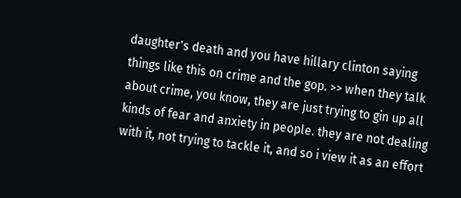daughter's death and you have hillary clinton saying things like this on crime and the gop. >> when they talk about crime, you know, they are just trying to gin up all kinds of fear and anxiety in people. they are not dealing with it, not trying to tackle it, and so i view it as an effort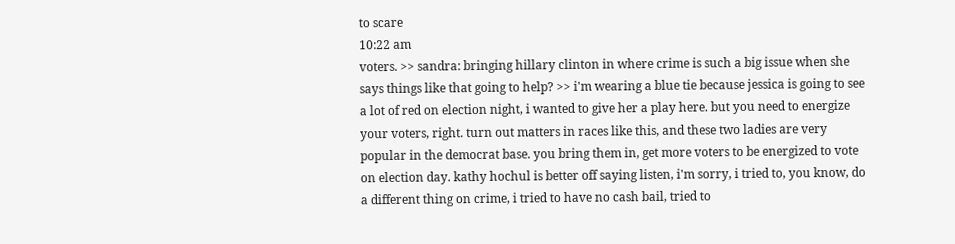to scare
10:22 am
voters. >> sandra: bringing hillary clinton in where crime is such a big issue when she says things like that going to help? >> i'm wearing a blue tie because jessica is going to see a lot of red on election night, i wanted to give her a play here. but you need to energize your voters, right. turn out matters in races like this, and these two ladies are very popular in the democrat base. you bring them in, get more voters to be energized to vote on election day. kathy hochul is better off saying listen, i'm sorry, i tried to, you know, do a different thing on crime, i tried to have no cash bail, tried to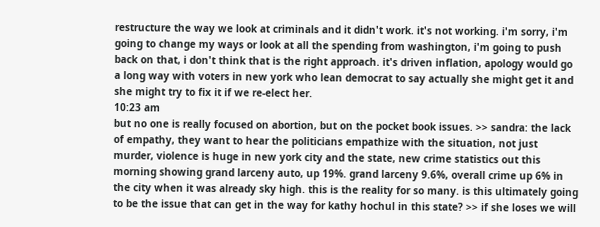restructure the way we look at criminals and it didn't work. it's not working. i'm sorry, i'm going to change my ways or look at all the spending from washington, i'm going to push back on that, i don't think that is the right approach. it's driven inflation, apology would go a long way with voters in new york who lean democrat to say actually she might get it and she might try to fix it if we re-elect her.
10:23 am
but no one is really focused on abortion, but on the pocket book issues. >> sandra: the lack of empathy, they want to hear the politicians empathize with the situation, not just murder, violence is huge in new york city and the state, new crime statistics out this morning showing grand larceny auto, up 19%. grand larceny 9.6%, overall crime up 6% in the city when it was already sky high. this is the reality for so many. is this ultimately going to be the issue that can get in the way for kathy hochul in this state? >> if she loses we will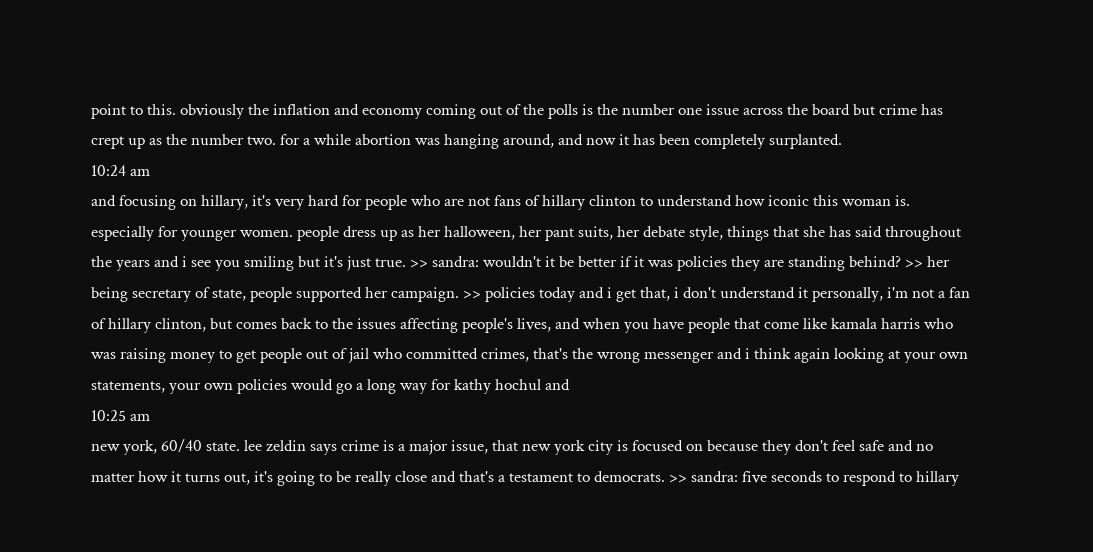point to this. obviously the inflation and economy coming out of the polls is the number one issue across the board but crime has crept up as the number two. for a while abortion was hanging around, and now it has been completely surplanted.
10:24 am
and focusing on hillary, it's very hard for people who are not fans of hillary clinton to understand how iconic this woman is. especially for younger women. people dress up as her halloween, her pant suits, her debate style, things that she has said throughout the years and i see you smiling but it's just true. >> sandra: wouldn't it be better if it was policies they are standing behind? >> her being secretary of state, people supported her campaign. >> policies today and i get that, i don't understand it personally, i'm not a fan of hillary clinton, but comes back to the issues affecting people's lives, and when you have people that come like kamala harris who was raising money to get people out of jail who committed crimes, that's the wrong messenger and i think again looking at your own statements, your own policies would go a long way for kathy hochul and
10:25 am
new york, 60/40 state. lee zeldin says crime is a major issue, that new york city is focused on because they don't feel safe and no matter how it turns out, it's going to be really close and that's a testament to democrats. >> sandra: five seconds to respond to hillary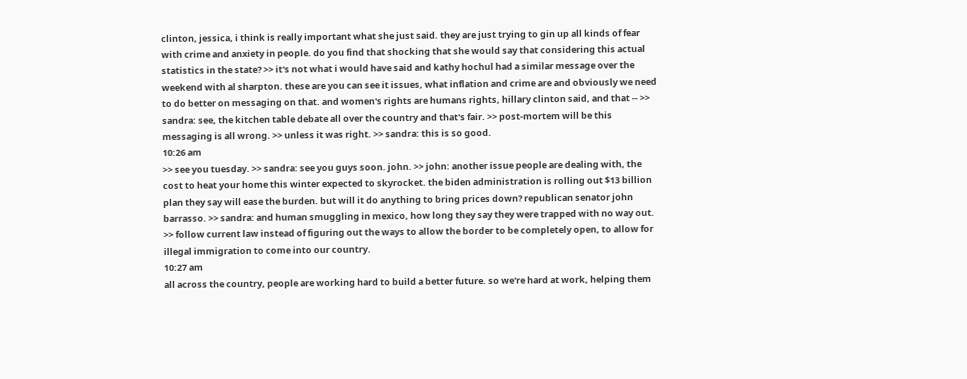clinton, jessica, i think is really important what she just said. they are just trying to gin up all kinds of fear with crime and anxiety in people. do you find that shocking that she would say that considering this actual statistics in the state? >> it's not what i would have said and kathy hochul had a similar message over the weekend with al sharpton. these are you can see it issues, what inflation and crime are and obviously we need to do better on messaging on that. and women's rights are humans rights, hillary clinton said, and that -- >> sandra: see, the kitchen table debate all over the country and that's fair. >> post-mortem will be this messaging is all wrong. >> unless it was right. >> sandra: this is so good.
10:26 am
>> see you tuesday. >> sandra: see you guys soon. john. >> john: another issue people are dealing with, the cost to heat your home this winter expected to skyrocket. the biden administration is rolling out $13 billion plan they say will ease the burden. but will it do anything to bring prices down? republican senator john barrasso. >> sandra: and human smuggling in mexico, how long they say they were trapped with no way out. >> follow current law instead of figuring out the ways to allow the border to be completely open, to allow for illegal immigration to come into our country.
10:27 am
all across the country, people are working hard to build a better future. so we're hard at work, helping them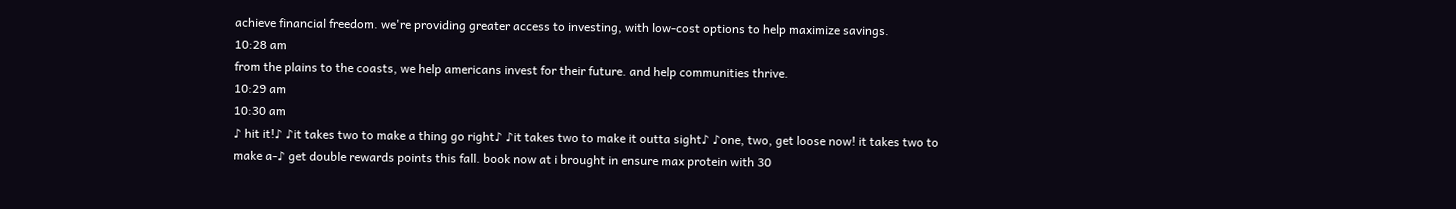achieve financial freedom. we're providing greater access to investing, with low-cost options to help maximize savings.
10:28 am
from the plains to the coasts, we help americans invest for their future. and help communities thrive.
10:29 am
10:30 am
♪ hit it!♪ ♪it takes two to make a thing go right♪ ♪it takes two to make it outta sight♪ ♪one, two, get loose now! it takes two to make a-♪ get double rewards points this fall. book now at i brought in ensure max protein with 30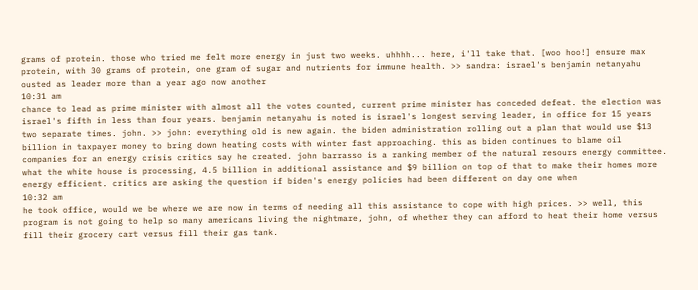grams of protein. those who tried me felt more energy in just two weeks. uhhhh... here, i'll take that. [woo hoo!] ensure max protein, with 30 grams of protein, one gram of sugar and nutrients for immune health. >> sandra: israel's benjamin netanyahu ousted as leader more than a year ago now another
10:31 am
chance to lead as prime minister with almost all the votes counted, current prime minister has conceded defeat. the election was israel's fifth in less than four years. benjamin netanyahu is noted is israel's longest serving leader, in office for 15 years two separate times. john. >> john: everything old is new again. the biden administration rolling out a plan that would use $13 billion in taxpayer money to bring down heating costs with winter fast approaching. this as biden continues to blame oil companies for an energy crisis critics say he created. john barrasso is a ranking member of the natural resours energy committee. what the white house is processing, 4.5 billion in additional assistance and $9 billion on top of that to make their homes more energy efficient. critics are asking the question if biden's energy policies had been different on day one when
10:32 am
he took office, would we be where we are now in terms of needing all this assistance to cope with high prices. >> well, this program is not going to help so many americans living the nightmare, john, of whether they can afford to heat their home versus fill their grocery cart versus fill their gas tank.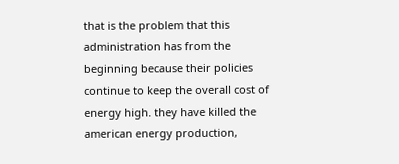that is the problem that this administration has from the beginning because their policies continue to keep the overall cost of energy high. they have killed the american energy production,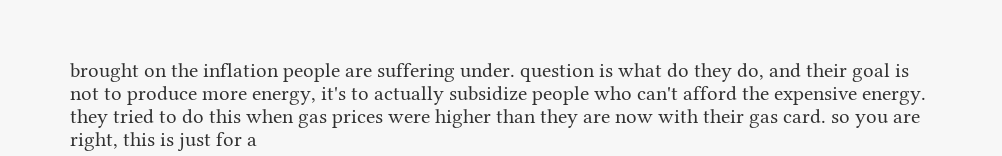brought on the inflation people are suffering under. question is what do they do, and their goal is not to produce more energy, it's to actually subsidize people who can't afford the expensive energy. they tried to do this when gas prices were higher than they are now with their gas card. so you are right, this is just for a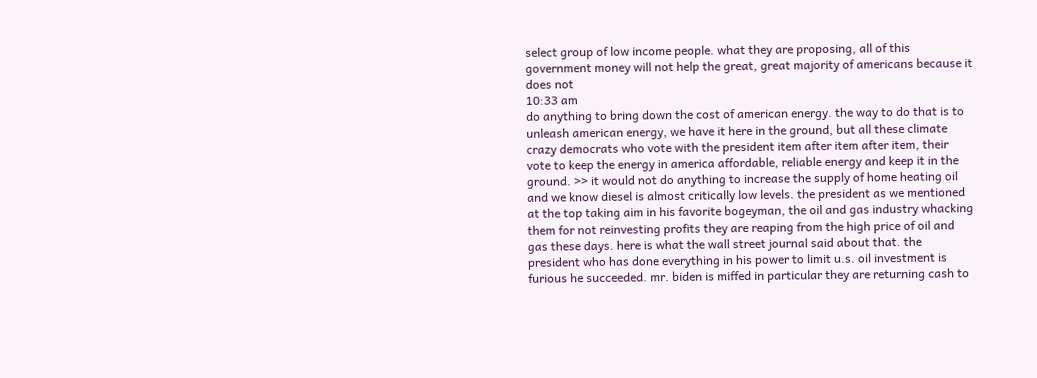select group of low income people. what they are proposing, all of this government money will not help the great, great majority of americans because it does not
10:33 am
do anything to bring down the cost of american energy. the way to do that is to unleash american energy, we have it here in the ground, but all these climate crazy democrats who vote with the president item after item after item, their vote to keep the energy in america affordable, reliable energy and keep it in the ground. >> it would not do anything to increase the supply of home heating oil and we know diesel is almost critically low levels. the president as we mentioned at the top taking aim in his favorite bogeyman, the oil and gas industry whacking them for not reinvesting profits they are reaping from the high price of oil and gas these days. here is what the wall street journal said about that. the president who has done everything in his power to limit u.s. oil investment is furious he succeeded. mr. biden is miffed in particular they are returning cash to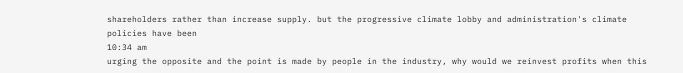shareholders rather than increase supply. but the progressive climate lobby and administration's climate policies have been
10:34 am
urging the opposite and the point is made by people in the industry, why would we reinvest profits when this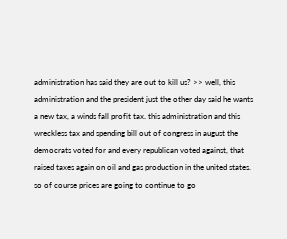administration has said they are out to kill us? >> well, this administration and the president just the other day said he wants a new tax, a winds fall profit tax. this administration and this wreckless tax and spending bill out of congress in august the democrats voted for and every republican voted against, that raised taxes again on oil and gas production in the united states. so of course prices are going to continue to go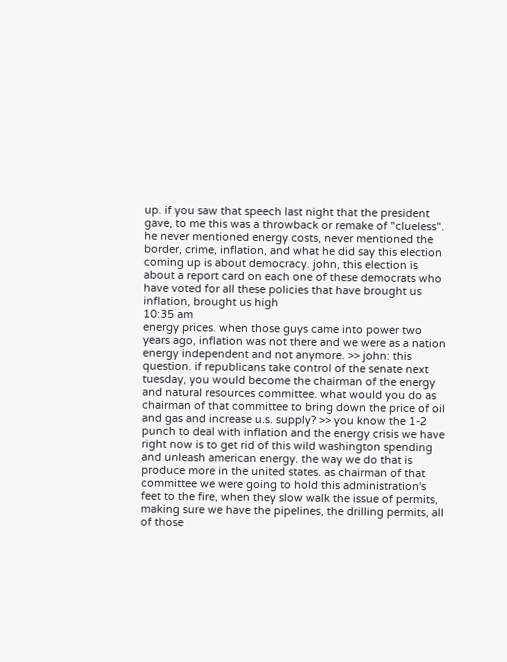up. if you saw that speech last night that the president gave, to me this was a throwback or remake of "clueless". he never mentioned energy costs, never mentioned the border, crime, inflation, and what he did say this election coming up is about democracy. john, this election is about a report card on each one of these democrats who have voted for all these policies that have brought us inflation, brought us high
10:35 am
energy prices. when those guys came into power two years ago, inflation was not there and we were as a nation energy independent and not anymore. >> john: this question. if republicans take control of the senate next tuesday, you would become the chairman of the energy and natural resources committee. what would you do as chairman of that committee to bring down the price of oil and gas and increase u.s. supply? >> you know the 1-2 punch to deal with inflation and the energy crisis we have right now is to get rid of this wild washington spending and unleash american energy. the way we do that is produce more in the united states. as chairman of that committee we were going to hold this administration's feet to the fire, when they slow walk the issue of permits, making sure we have the pipelines, the drilling permits, all of those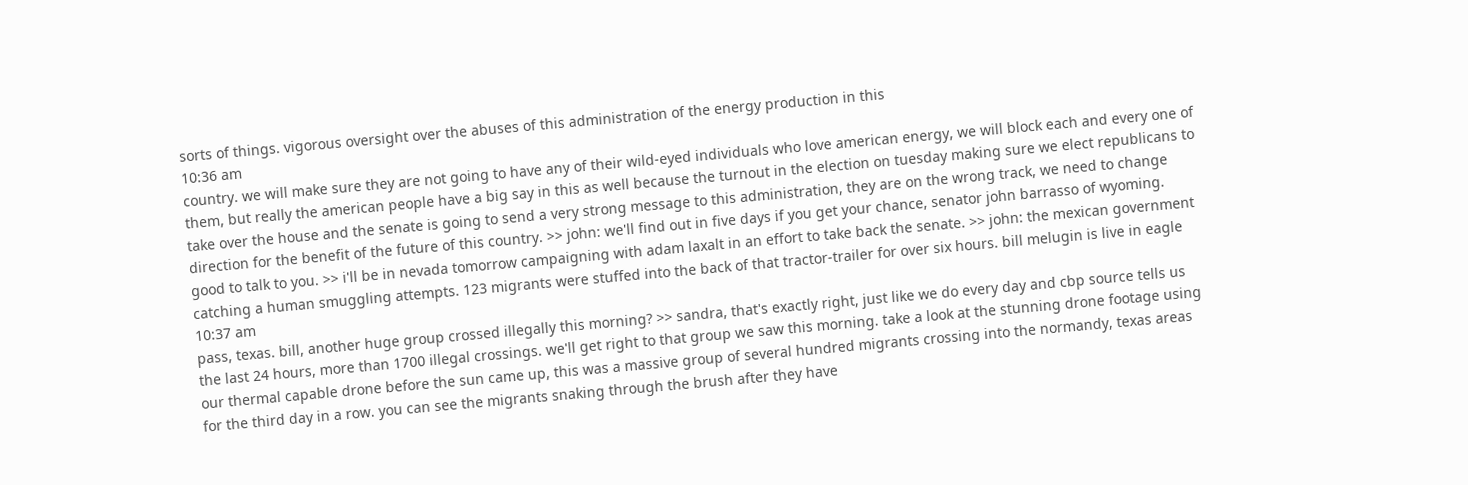sorts of things. vigorous oversight over the abuses of this administration of the energy production in this
10:36 am
country. we will make sure they are not going to have any of their wild-eyed individuals who love american energy, we will block each and every one of them, but really the american people have a big say in this as well because the turnout in the election on tuesday making sure we elect republicans to take over the house and the senate is going to send a very strong message to this administration, they are on the wrong track, we need to change direction for the benefit of the future of this country. >> john: we'll find out in five days if you get your chance, senator john barrasso of wyoming. good to talk to you. >> i'll be in nevada tomorrow campaigning with adam laxalt in an effort to take back the senate. >> john: the mexican government catching a human smuggling attempts. 123 migrants were stuffed into the back of that tractor-trailer for over six hours. bill melugin is live in eagle
10:37 am
pass, texas. bill, another huge group crossed illegally this morning? >> sandra, that's exactly right, just like we do every day and cbp source tells us the last 24 hours, more than 1700 illegal crossings. we'll get right to that group we saw this morning. take a look at the stunning drone footage using our thermal capable drone before the sun came up, this was a massive group of several hundred migrants crossing into the normandy, texas areas for the third day in a row. you can see the migrants snaking through the brush after they have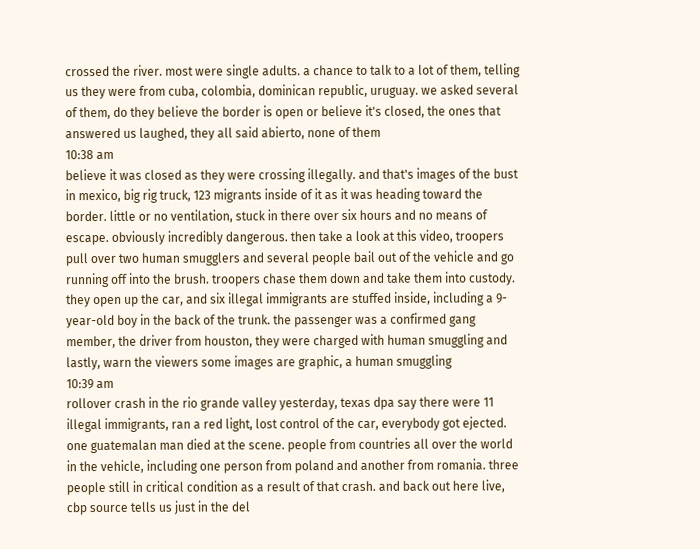crossed the river. most were single adults. a chance to talk to a lot of them, telling us they were from cuba, colombia, dominican republic, uruguay. we asked several of them, do they believe the border is open or believe it's closed, the ones that answered us laughed, they all said abierto, none of them
10:38 am
believe it was closed as they were crossing illegally. and that's images of the bust in mexico, big rig truck, 123 migrants inside of it as it was heading toward the border. little or no ventilation, stuck in there over six hours and no means of escape. obviously incredibly dangerous. then take a look at this video, troopers pull over two human smugglers and several people bail out of the vehicle and go running off into the brush. troopers chase them down and take them into custody. they open up the car, and six illegal immigrants are stuffed inside, including a 9-year-old boy in the back of the trunk. the passenger was a confirmed gang member, the driver from houston, they were charged with human smuggling and lastly, warn the viewers some images are graphic, a human smuggling
10:39 am
rollover crash in the rio grande valley yesterday, texas dpa say there were 11 illegal immigrants, ran a red light, lost control of the car, everybody got ejected. one guatemalan man died at the scene. people from countries all over the world in the vehicle, including one person from poland and another from romania. three people still in critical condition as a result of that crash. and back out here live, cbp source tells us just in the del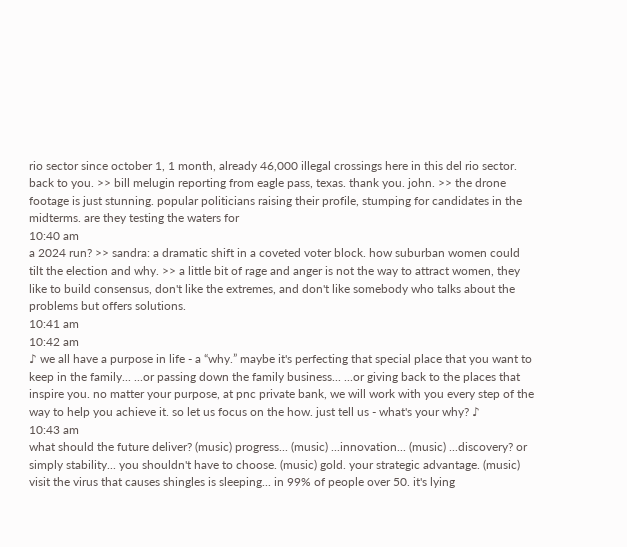rio sector since october 1, 1 month, already 46,000 illegal crossings here in this del rio sector. back to you. >> bill melugin reporting from eagle pass, texas. thank you. john. >> the drone footage is just stunning. popular politicians raising their profile, stumping for candidates in the midterms. are they testing the waters for
10:40 am
a 2024 run? >> sandra: a dramatic shift in a coveted voter block. how suburban women could tilt the election and why. >> a little bit of rage and anger is not the way to attract women, they like to build consensus, don't like the extremes, and don't like somebody who talks about the problems but offers solutions.
10:41 am
10:42 am
♪ we all have a purpose in life - a “why.” maybe it's perfecting that special place that you want to keep in the family... ...or passing down the family business... ...or giving back to the places that inspire you. no matter your purpose, at pnc private bank, we will work with you every step of the way to help you achieve it. so let us focus on the how. just tell us - what's your why? ♪
10:43 am
what should the future deliver? (music) progress... (music) ...innovation... (music) ...discovery? or simply stability... you shouldn't have to choose. (music) gold. your strategic advantage. (music) visit the virus that causes shingles is sleeping... in 99% of people over 50. it's lying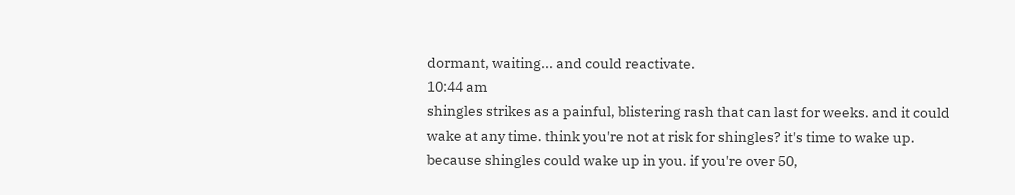dormant, waiting... and could reactivate.
10:44 am
shingles strikes as a painful, blistering rash that can last for weeks. and it could wake at any time. think you're not at risk for shingles? it's time to wake up. because shingles could wake up in you. if you're over 50,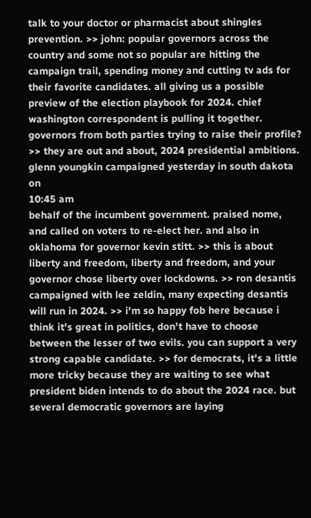talk to your doctor or pharmacist about shingles prevention. >> john: popular governors across the country and some not so popular are hitting the campaign trail, spending money and cutting tv ads for their favorite candidates. all giving us a possible preview of the election playbook for 2024. chief washington correspondent is pulling it together. governors from both parties trying to raise their profile? >> they are out and about, 2024 presidential ambitions. glenn youngkin campaigned yesterday in south dakota on
10:45 am
behalf of the incumbent government. praised nome, and called on voters to re-elect her. and also in oklahoma for governor kevin stitt. >> this is about liberty and freedom, liberty and freedom, and your governor chose liberty over lockdowns. >> ron desantis campaigned with lee zeldin, many expecting desantis will run in 2024. >> i'm so happy fob here because i think it's great in politics, don't have to choose between the lesser of two evils. you can support a very strong capable candidate. >> for democrats, it's a little more tricky because they are waiting to see what president biden intends to do about the 2024 race. but several democratic governors are laying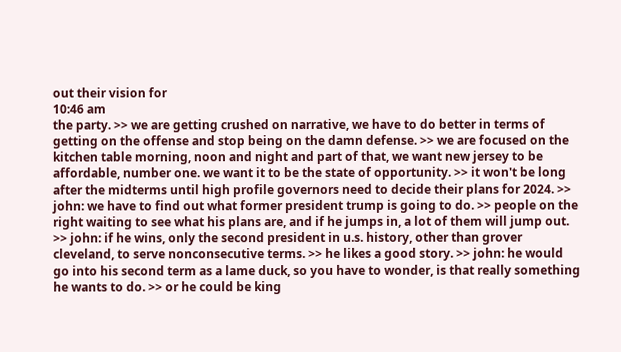out their vision for
10:46 am
the party. >> we are getting crushed on narrative, we have to do better in terms of getting on the offense and stop being on the damn defense. >> we are focused on the kitchen table morning, noon and night and part of that, we want new jersey to be affordable, number one. we want it to be the state of opportunity. >> it won't be long after the midterms until high profile governors need to decide their plans for 2024. >> john: we have to find out what former president trump is going to do. >> people on the right waiting to see what his plans are, and if he jumps in, a lot of them will jump out. >> john: if he wins, only the second president in u.s. history, other than grover cleveland, to serve nonconsecutive terms. >> he likes a good story. >> john: he would go into his second term as a lame duck, so you have to wonder, is that really something he wants to do. >> or he could be king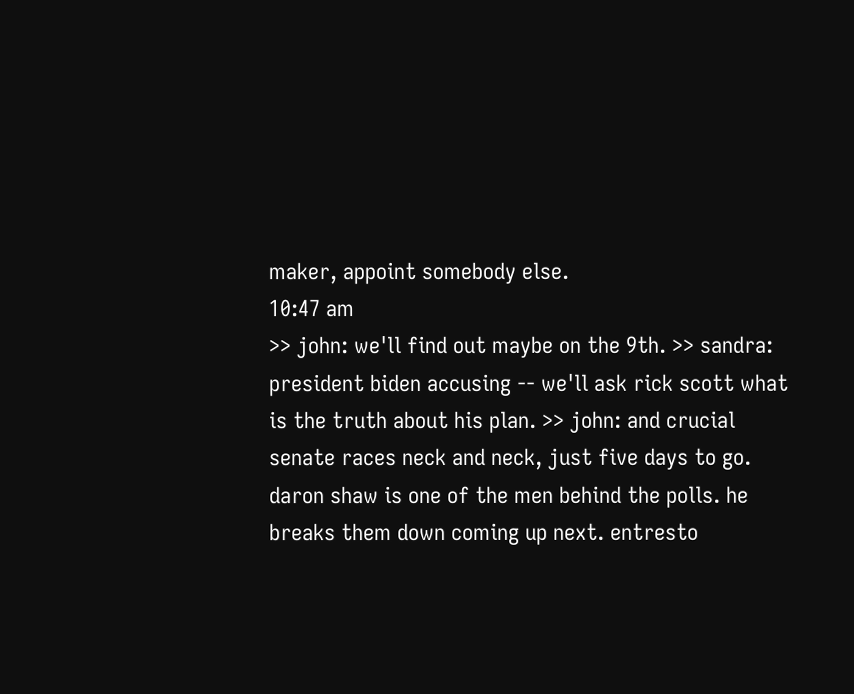maker, appoint somebody else.
10:47 am
>> john: we'll find out maybe on the 9th. >> sandra: president biden accusing -- we'll ask rick scott what is the truth about his plan. >> john: and crucial senate races neck and neck, just five days to go. daron shaw is one of the men behind the polls. he breaks them down coming up next. entresto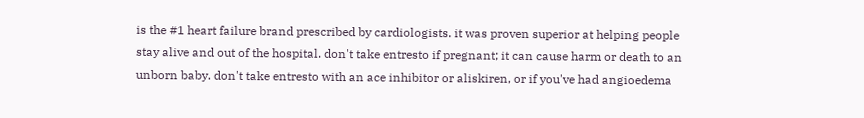is the #1 heart failure brand prescribed by cardiologists. it was proven superior at helping people stay alive and out of the hospital. don't take entresto if pregnant; it can cause harm or death to an unborn baby. don't take entresto with an ace inhibitor or aliskiren, or if you've had angioedema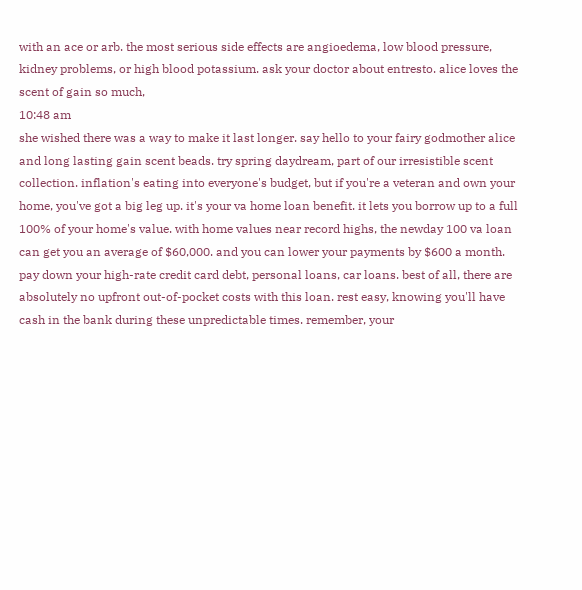with an ace or arb. the most serious side effects are angioedema, low blood pressure, kidney problems, or high blood potassium. ask your doctor about entresto. alice loves the scent of gain so much,
10:48 am
she wished there was a way to make it last longer. say hello to your fairy godmother alice and long lasting gain scent beads. try spring daydream, part of our irresistible scent collection. inflation's eating into everyone's budget, but if you're a veteran and own your home, you've got a big leg up. it's your va home loan benefit. it lets you borrow up to a full 100% of your home's value. with home values near record highs, the newday 100 va loan can get you an average of $60,000. and you can lower your payments by $600 a month. pay down your high-rate credit card debt, personal loans, car loans. best of all, there are absolutely no upfront out-of-pocket costs with this loan. rest easy, knowing you'll have cash in the bank during these unpredictable times. remember, your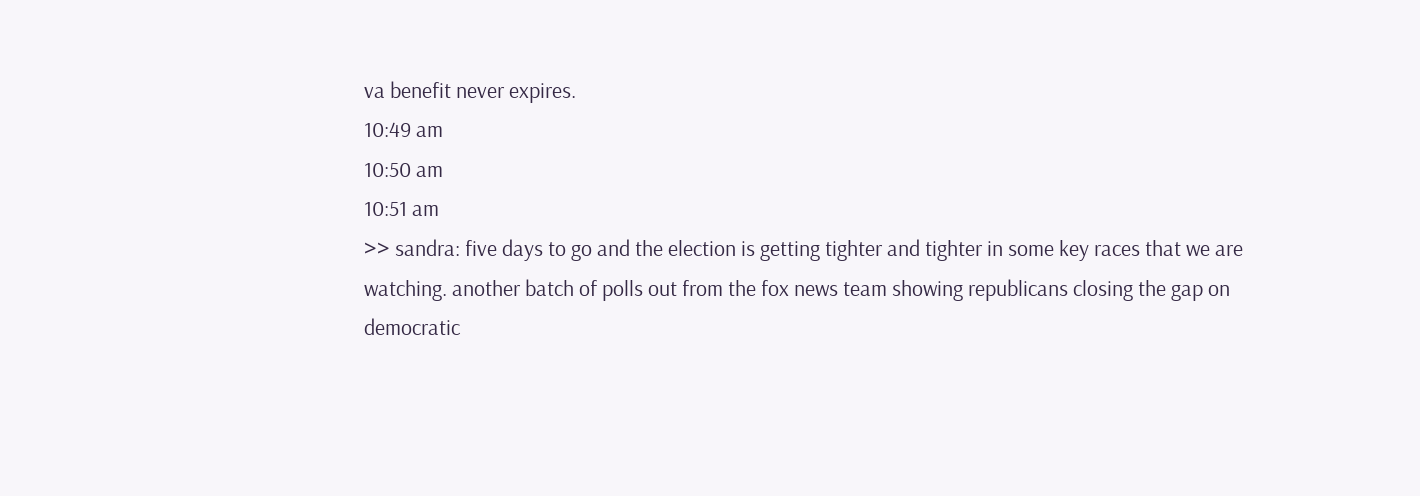va benefit never expires.
10:49 am
10:50 am
10:51 am
>> sandra: five days to go and the election is getting tighter and tighter in some key races that we are watching. another batch of polls out from the fox news team showing republicans closing the gap on democratic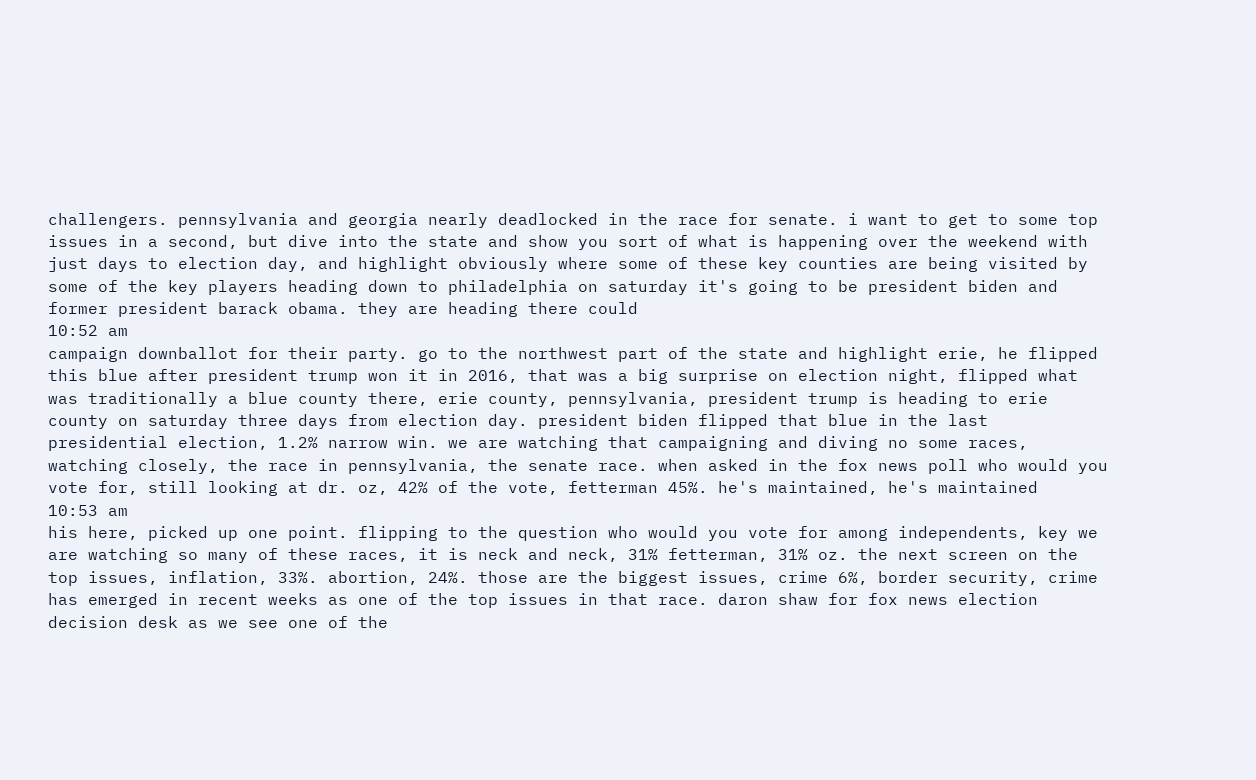challengers. pennsylvania and georgia nearly deadlocked in the race for senate. i want to get to some top issues in a second, but dive into the state and show you sort of what is happening over the weekend with just days to election day, and highlight obviously where some of these key counties are being visited by some of the key players heading down to philadelphia on saturday it's going to be president biden and former president barack obama. they are heading there could
10:52 am
campaign downballot for their party. go to the northwest part of the state and highlight erie, he flipped this blue after president trump won it in 2016, that was a big surprise on election night, flipped what was traditionally a blue county there, erie county, pennsylvania, president trump is heading to erie county on saturday three days from election day. president biden flipped that blue in the last presidential election, 1.2% narrow win. we are watching that campaigning and diving no some races, watching closely, the race in pennsylvania, the senate race. when asked in the fox news poll who would you vote for, still looking at dr. oz, 42% of the vote, fetterman 45%. he's maintained, he's maintained
10:53 am
his here, picked up one point. flipping to the question who would you vote for among independents, key we are watching so many of these races, it is neck and neck, 31% fetterman, 31% oz. the next screen on the top issues, inflation, 33%. abortion, 24%. those are the biggest issues, crime 6%, border security, crime has emerged in recent weeks as one of the top issues in that race. daron shaw for fox news election decision desk as we see one of the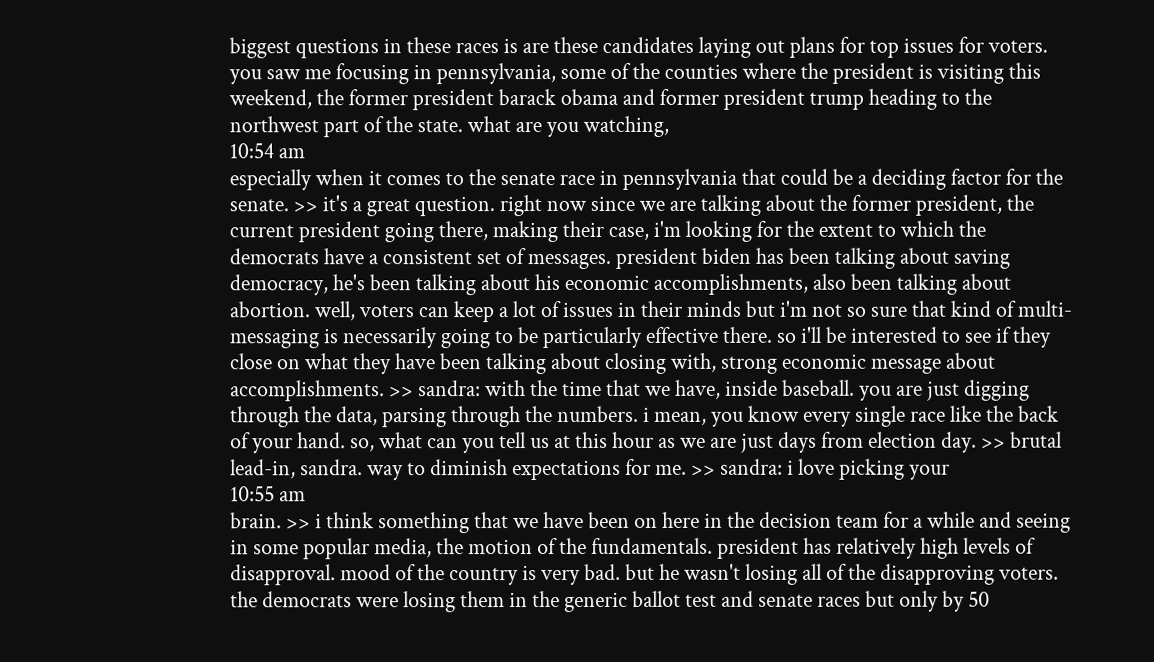biggest questions in these races is are these candidates laying out plans for top issues for voters. you saw me focusing in pennsylvania, some of the counties where the president is visiting this weekend, the former president barack obama and former president trump heading to the northwest part of the state. what are you watching,
10:54 am
especially when it comes to the senate race in pennsylvania that could be a deciding factor for the senate. >> it's a great question. right now since we are talking about the former president, the current president going there, making their case, i'm looking for the extent to which the democrats have a consistent set of messages. president biden has been talking about saving democracy, he's been talking about his economic accomplishments, also been talking about abortion. well, voters can keep a lot of issues in their minds but i'm not so sure that kind of multi-messaging is necessarily going to be particularly effective there. so i'll be interested to see if they close on what they have been talking about closing with, strong economic message about accomplishments. >> sandra: with the time that we have, inside baseball. you are just digging through the data, parsing through the numbers. i mean, you know every single race like the back of your hand. so, what can you tell us at this hour as we are just days from election day. >> brutal lead-in, sandra. way to diminish expectations for me. >> sandra: i love picking your
10:55 am
brain. >> i think something that we have been on here in the decision team for a while and seeing in some popular media, the motion of the fundamentals. president has relatively high levels of disapproval. mood of the country is very bad. but he wasn't losing all of the disapproving voters. the democrats were losing them in the generic ballot test and senate races but only by 50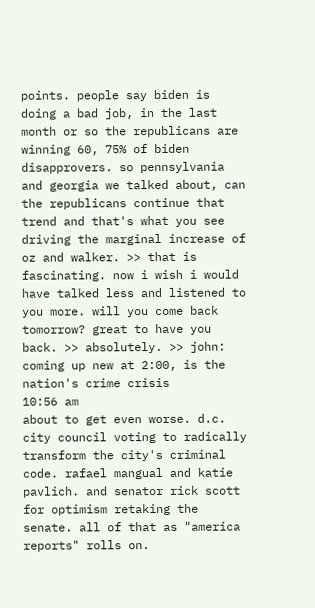points. people say biden is doing a bad job, in the last month or so the republicans are winning 60, 75% of biden disapprovers. so pennsylvania and georgia we talked about, can the republicans continue that trend and that's what you see driving the marginal increase of oz and walker. >> that is fascinating. now i wish i would have talked less and listened to you more. will you come back tomorrow? great to have you back. >> absolutely. >> john: coming up new at 2:00, is the nation's crime crisis
10:56 am
about to get even worse. d.c. city council voting to radically transform the city's criminal code. rafael mangual and katie pavlich. and senator rick scott for optimism retaking the senate. all of that as "america reports" rolls on.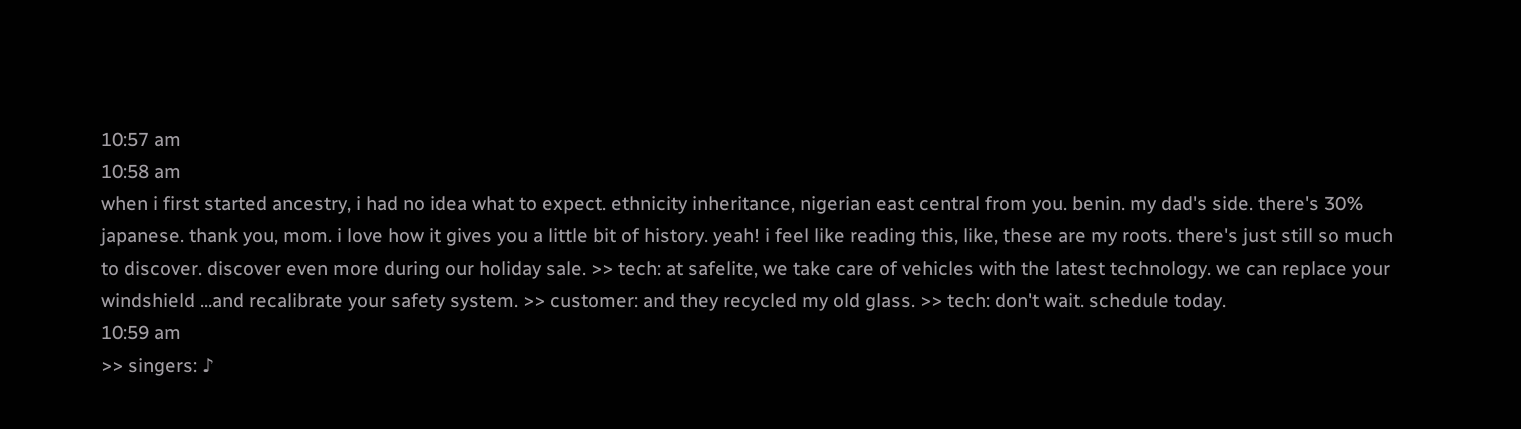10:57 am
10:58 am
when i first started ancestry, i had no idea what to expect. ethnicity inheritance, nigerian east central from you. benin. my dad's side. there's 30% japanese. thank you, mom. i love how it gives you a little bit of history. yeah! i feel like reading this, like, these are my roots. there's just still so much to discover. discover even more during our holiday sale. >> tech: at safelite, we take care of vehicles with the latest technology. we can replace your windshield ...and recalibrate your safety system. >> customer: and they recycled my old glass. >> tech: don't wait. schedule today.
10:59 am
>> singers: ♪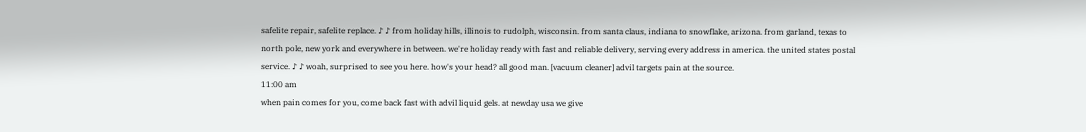safelite repair, safelite replace. ♪ ♪ from holiday hills, illinois to rudolph, wisconsin. from santa claus, indiana to snowflake, arizona. from garland, texas to north pole, new york and everywhere in between. we're holiday ready with fast and reliable delivery, serving every address in america. the united states postal service. ♪ ♪ woah, surprised to see you here. how's your head? all good man. [vacuum cleaner] advil targets pain at the source.
11:00 am
when pain comes for you, come back fast with advil liquid gels. at newday usa we give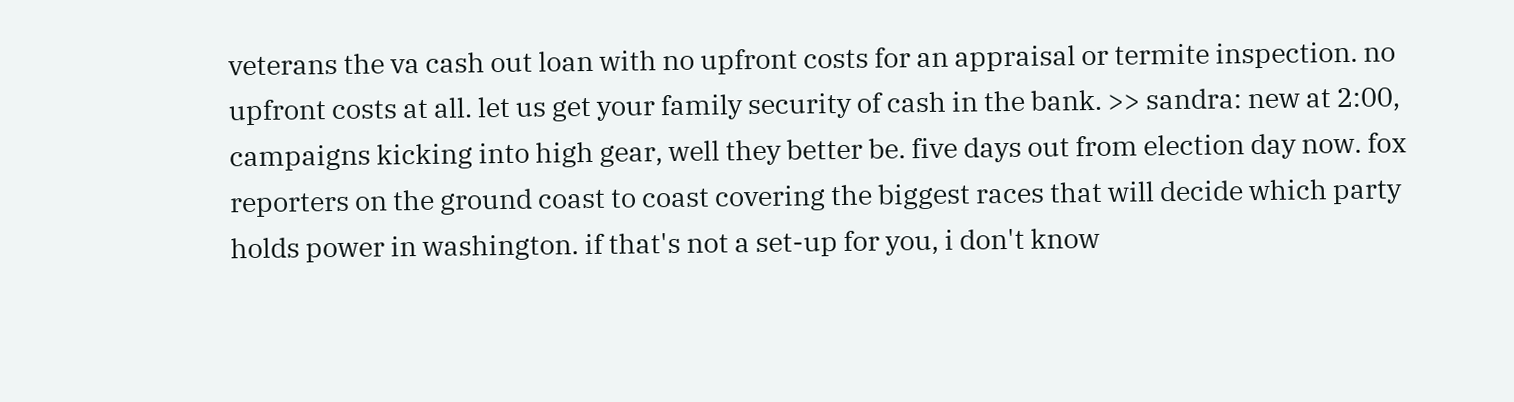veterans the va cash out loan with no upfront costs for an appraisal or termite inspection. no upfront costs at all. let us get your family security of cash in the bank. >> sandra: new at 2:00, campaigns kicking into high gear, well they better be. five days out from election day now. fox reporters on the ground coast to coast covering the biggest races that will decide which party holds power in washington. if that's not a set-up for you, i don't know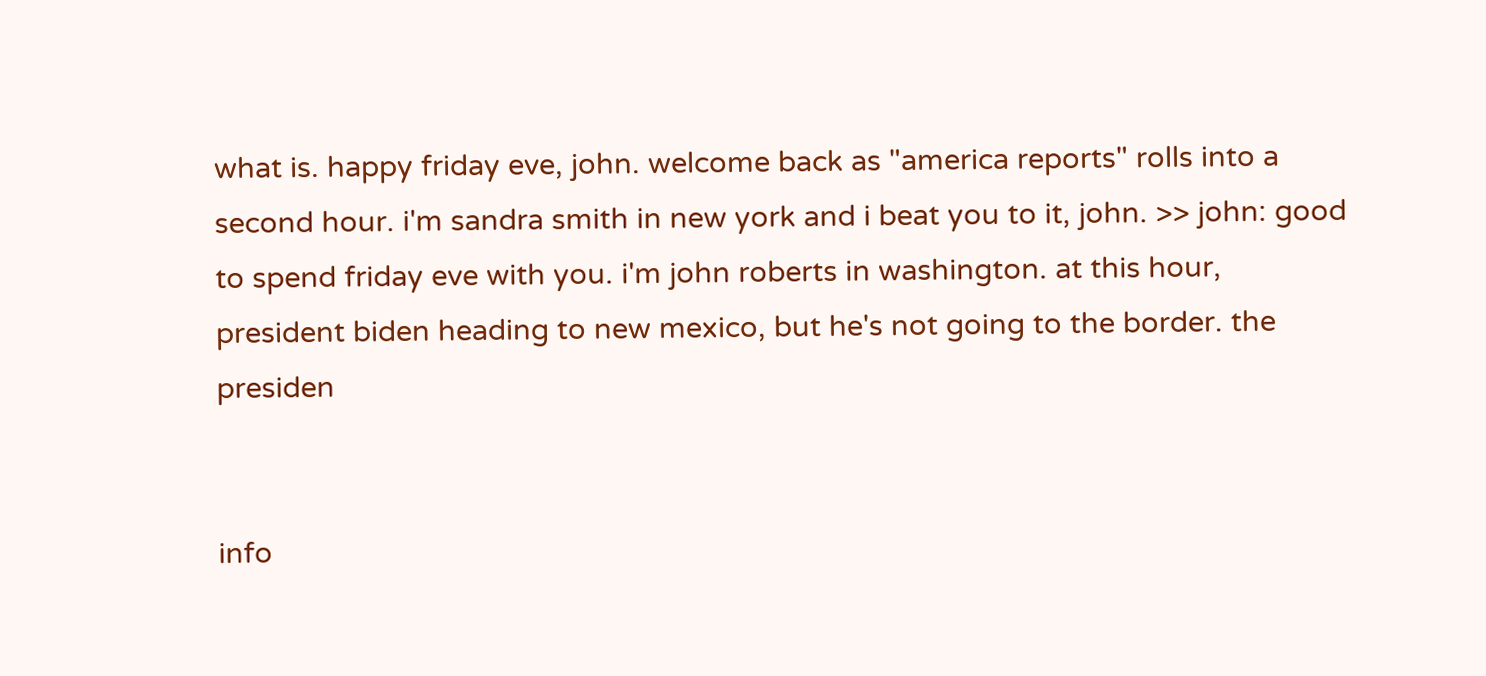what is. happy friday eve, john. welcome back as "america reports" rolls into a second hour. i'm sandra smith in new york and i beat you to it, john. >> john: good to spend friday eve with you. i'm john roberts in washington. at this hour, president biden heading to new mexico, but he's not going to the border. the presiden


info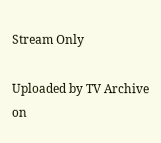Stream Only

Uploaded by TV Archive on